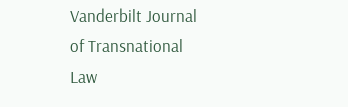Vanderbilt Journal of Transnational Law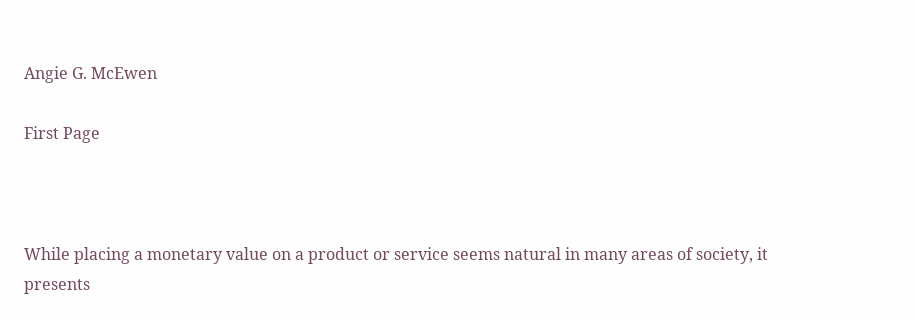Angie G. McEwen

First Page



While placing a monetary value on a product or service seems natural in many areas of society, it presents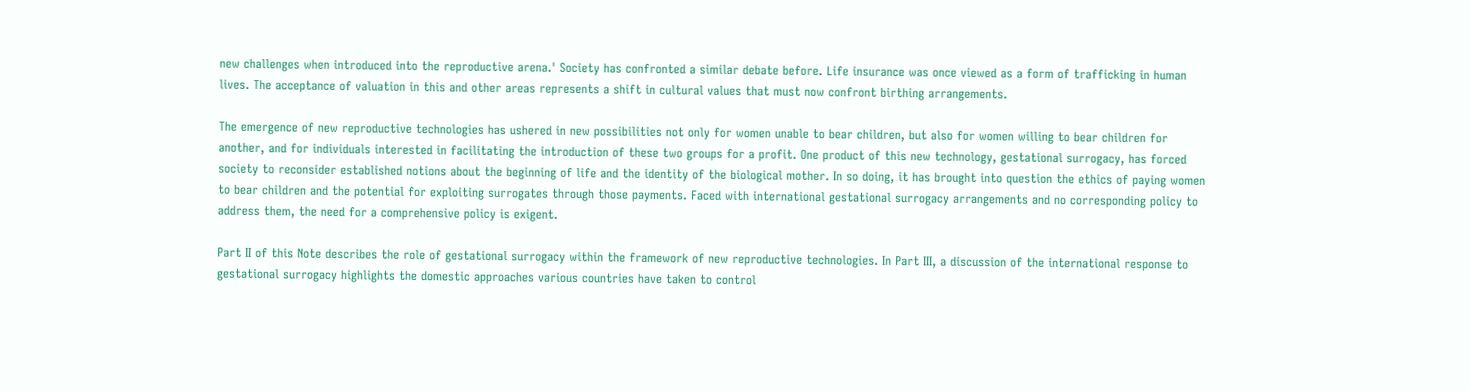new challenges when introduced into the reproductive arena.' Society has confronted a similar debate before. Life insurance was once viewed as a form of trafficking in human lives. The acceptance of valuation in this and other areas represents a shift in cultural values that must now confront birthing arrangements.

The emergence of new reproductive technologies has ushered in new possibilities not only for women unable to bear children, but also for women willing to bear children for another, and for individuals interested in facilitating the introduction of these two groups for a profit. One product of this new technology, gestational surrogacy, has forced society to reconsider established notions about the beginning of life and the identity of the biological mother. In so doing, it has brought into question the ethics of paying women to bear children and the potential for exploiting surrogates through those payments. Faced with international gestational surrogacy arrangements and no corresponding policy to address them, the need for a comprehensive policy is exigent.

Part II of this Note describes the role of gestational surrogacy within the framework of new reproductive technologies. In Part III, a discussion of the international response to gestational surrogacy highlights the domestic approaches various countries have taken to control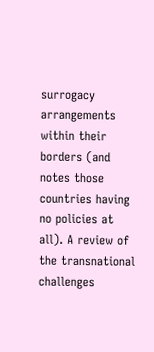surrogacy arrangements within their borders (and notes those countries having no policies at all). A review of the transnational challenges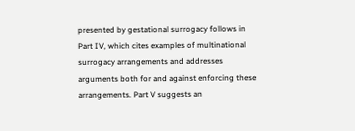presented by gestational surrogacy follows in Part IV, which cites examples of multinational surrogacy arrangements and addresses arguments both for and against enforcing these arrangements. Part V suggests an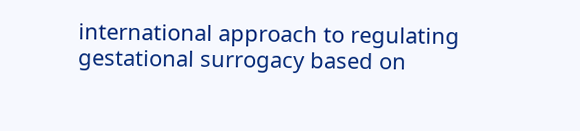international approach to regulating gestational surrogacy based on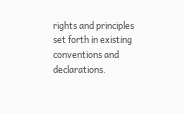rights and principles set forth in existing conventions and declarations.